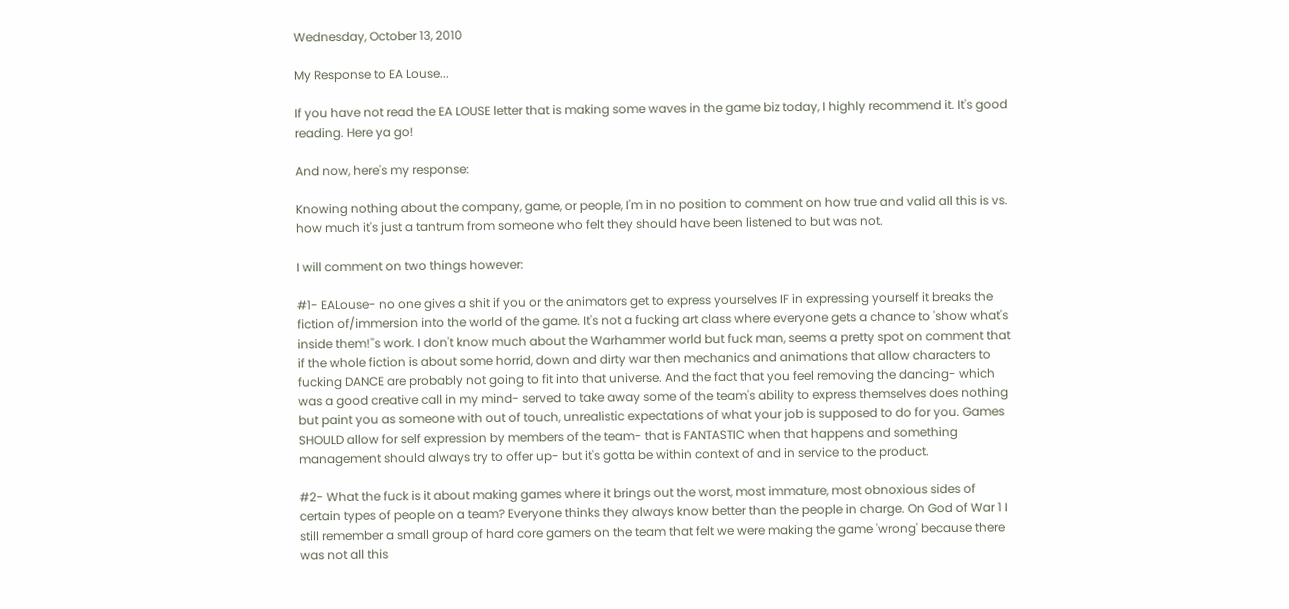Wednesday, October 13, 2010

My Response to EA Louse...

If you have not read the EA LOUSE letter that is making some waves in the game biz today, I highly recommend it. It's good reading. Here ya go!

And now, here's my response:

Knowing nothing about the company, game, or people, I'm in no position to comment on how true and valid all this is vs. how much it's just a tantrum from someone who felt they should have been listened to but was not.

I will comment on two things however:

#1- EALouse- no one gives a shit if you or the animators get to express yourselves IF in expressing yourself it breaks the fiction of/immersion into the world of the game. It's not a fucking art class where everyone gets a chance to 'show what's inside them!''s work. I don't know much about the Warhammer world but fuck man, seems a pretty spot on comment that if the whole fiction is about some horrid, down and dirty war then mechanics and animations that allow characters to fucking DANCE are probably not going to fit into that universe. And the fact that you feel removing the dancing- which was a good creative call in my mind- served to take away some of the team's ability to express themselves does nothing but paint you as someone with out of touch, unrealistic expectations of what your job is supposed to do for you. Games SHOULD allow for self expression by members of the team- that is FANTASTIC when that happens and something management should always try to offer up- but it's gotta be within context of and in service to the product.

#2- What the fuck is it about making games where it brings out the worst, most immature, most obnoxious sides of certain types of people on a team? Everyone thinks they always know better than the people in charge. On God of War 1 I still remember a small group of hard core gamers on the team that felt we were making the game 'wrong' because there was not all this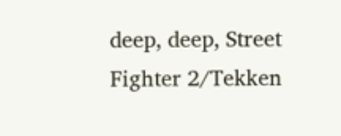deep, deep, Street Fighter 2/Tekken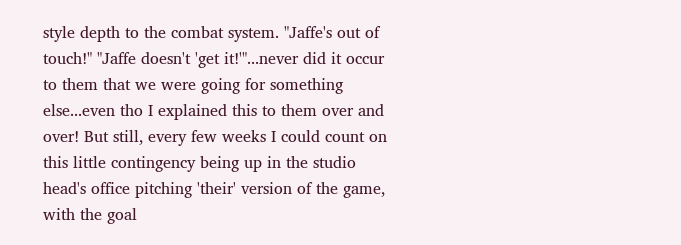style depth to the combat system. "Jaffe's out of touch!" "Jaffe doesn't 'get it!'"...never did it occur to them that we were going for something else...even tho I explained this to them over and over! But still, every few weeks I could count on this little contingency being up in the studio head's office pitching 'their' version of the game, with the goal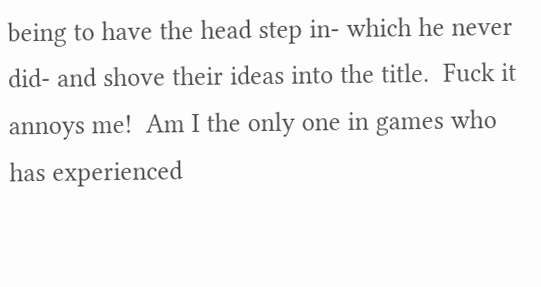being to have the head step in- which he never did- and shove their ideas into the title.  Fuck it annoys me!  Am I the only one in games who has experienced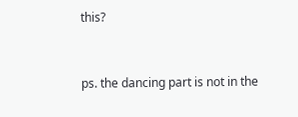this?


ps. the dancing part is not in the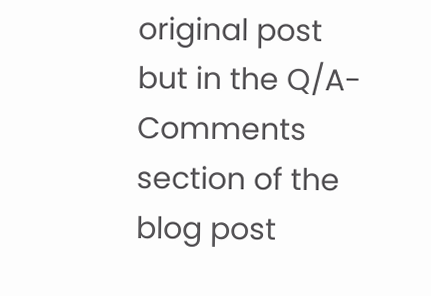original post but in the Q/A-Comments section of the blog post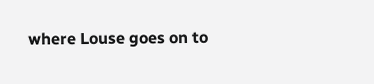where Louse goes on to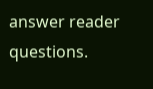answer reader questions.